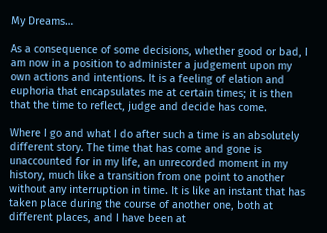My Dreams…

As a consequence of some decisions, whether good or bad, I am now in a position to administer a judgement upon my own actions and intentions. It is a feeling of elation and euphoria that encapsulates me at certain times; it is then that the time to reflect, judge and decide has come.

Where I go and what I do after such a time is an absolutely different story. The time that has come and gone is unaccounted for in my life, an unrecorded moment in my history, much like a transition from one point to another without any interruption in time. It is like an instant that has taken place during the course of another one, both at different places, and I have been at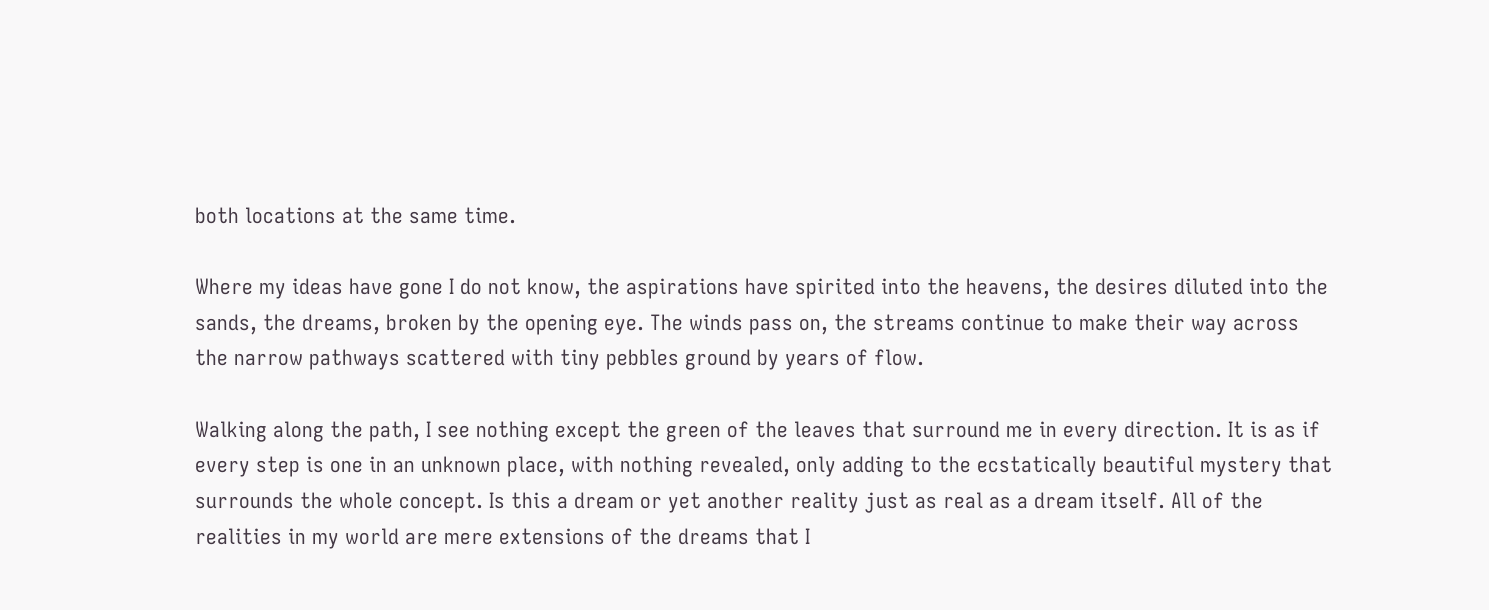both locations at the same time.

Where my ideas have gone I do not know, the aspirations have spirited into the heavens, the desires diluted into the sands, the dreams, broken by the opening eye. The winds pass on, the streams continue to make their way across the narrow pathways scattered with tiny pebbles ground by years of flow.

Walking along the path, I see nothing except the green of the leaves that surround me in every direction. It is as if every step is one in an unknown place, with nothing revealed, only adding to the ecstatically beautiful mystery that surrounds the whole concept. Is this a dream or yet another reality just as real as a dream itself. All of the realities in my world are mere extensions of the dreams that I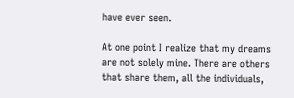have ever seen.

At one point I realize that my dreams are not solely mine. There are others that share them, all the individuals,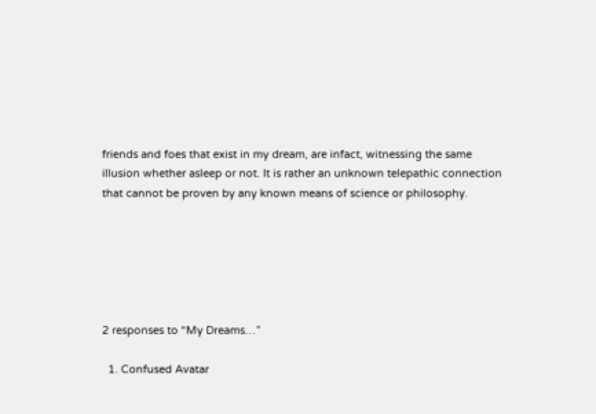friends and foes that exist in my dream, are infact, witnessing the same illusion whether asleep or not. It is rather an unknown telepathic connection that cannot be proven by any known means of science or philosophy.






2 responses to “My Dreams…”

  1. Confused Avatar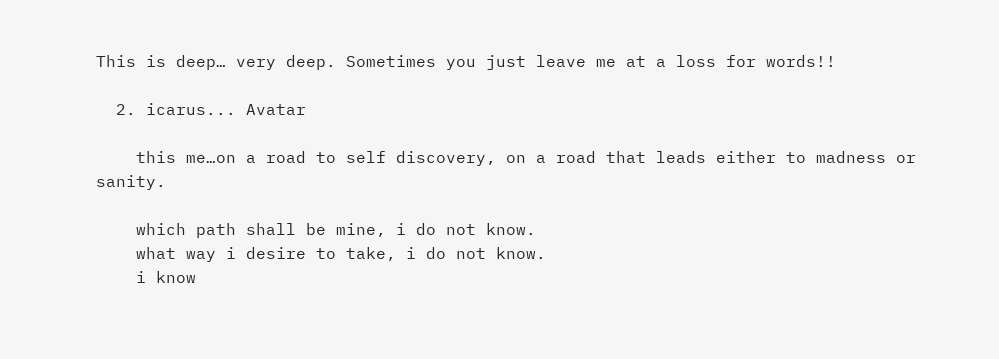This is deep… very deep. Sometimes you just leave me at a loss for words!!

  2. icarus... Avatar

    this me…on a road to self discovery, on a road that leads either to madness or sanity.

    which path shall be mine, i do not know.
    what way i desire to take, i do not know.
    i know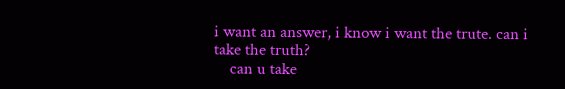i want an answer, i know i want the trute. can i take the truth?
    can u take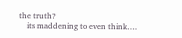the truth?
    its maddening to even think….